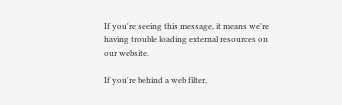If you're seeing this message, it means we're having trouble loading external resources on our website.

If you're behind a web filter,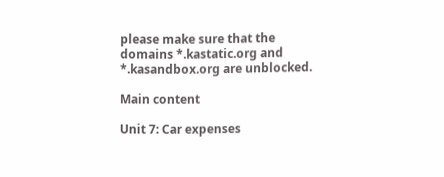please make sure that the domains *.kastatic.org and *.kasandbox.org are unblocked.

Main content

Unit 7: Car expenses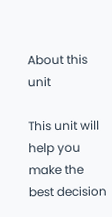About this unit

This unit will help you make the best decision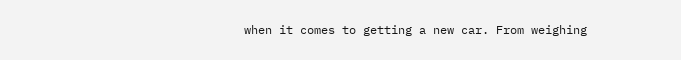when it comes to getting a new car. From weighing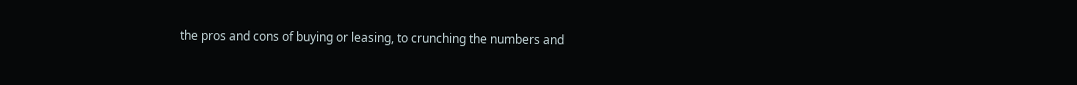the pros and cons of buying or leasing, to crunching the numbers and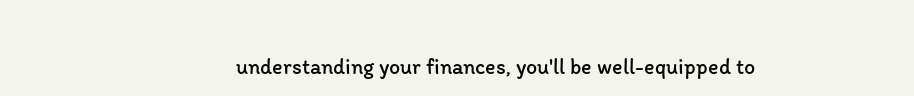understanding your finances, you'll be well-equipped to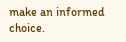make an informed choice.